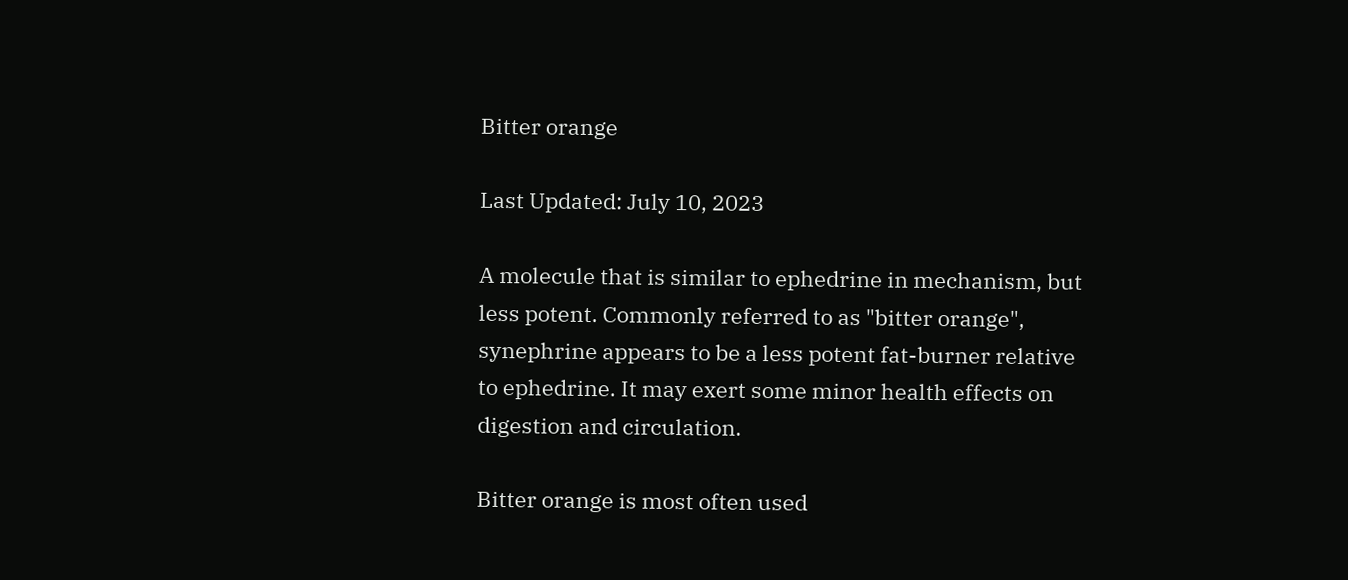Bitter orange

Last Updated: July 10, 2023

A molecule that is similar to ephedrine in mechanism, but less potent. Commonly referred to as "bitter orange", synephrine appears to be a less potent fat-burner relative to ephedrine. It may exert some minor health effects on digestion and circulation.

Bitter orange is most often used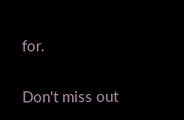for.

Don't miss out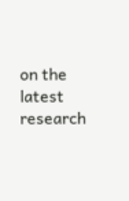on the latest research